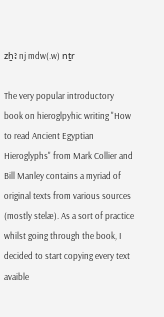zẖꜣ nj mdw(.w) nṯr

The very popular introductory book on hieroglpyhic writing "How to read Ancient Egyptian Hieroglyphs" from Mark Collier and Bill Manley contains a myriad of original texts from various sources (mostly stelæ). As a sort of practice whilst going through the book, I decided to start copying every text avaible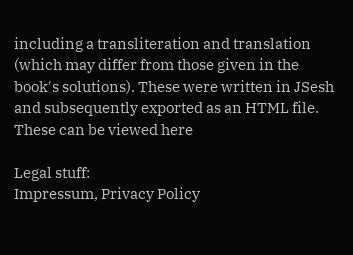including a transliteration and translation (which may differ from those given in the book's solutions). These were written in JSesh and subsequently exported as an HTML file. These can be viewed here

Legal stuff:
Impressum, Privacy Policy